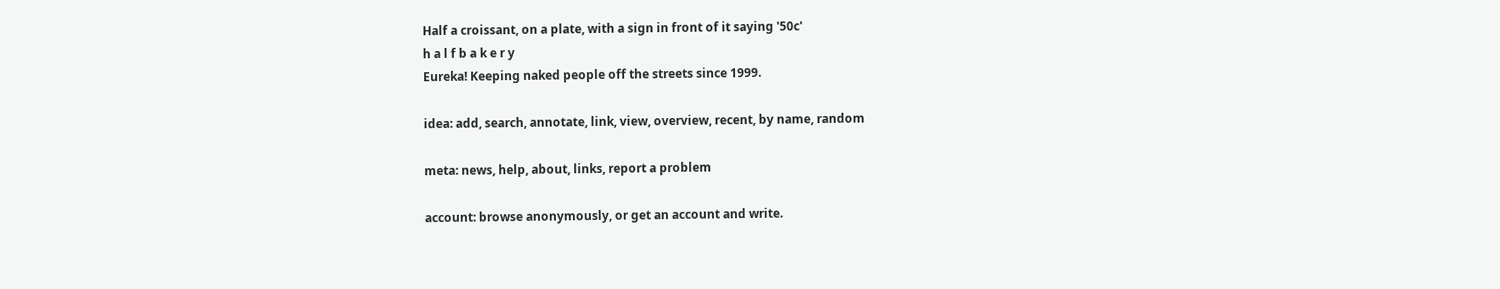Half a croissant, on a plate, with a sign in front of it saying '50c'
h a l f b a k e r y
Eureka! Keeping naked people off the streets since 1999.

idea: add, search, annotate, link, view, overview, recent, by name, random

meta: news, help, about, links, report a problem

account: browse anonymously, or get an account and write.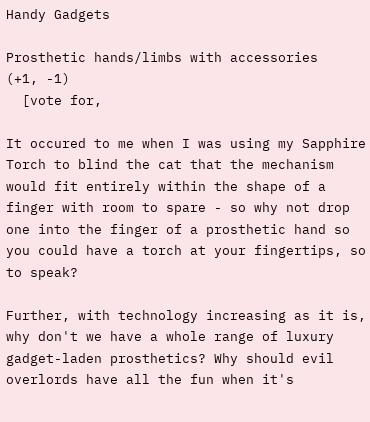Handy Gadgets

Prosthetic hands/limbs with accessories
(+1, -1)
  [vote for,

It occured to me when I was using my Sapphire Torch to blind the cat that the mechanism would fit entirely within the shape of a finger with room to spare - so why not drop one into the finger of a prosthetic hand so you could have a torch at your fingertips, so to speak?

Further, with technology increasing as it is, why don't we have a whole range of luxury gadget-laden prosthetics? Why should evil overlords have all the fun when it's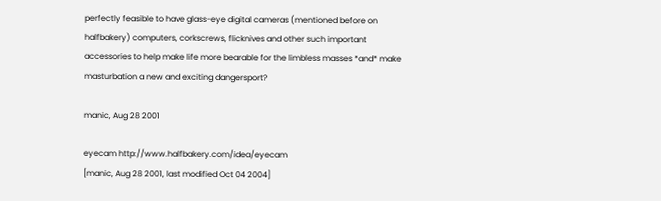perfectly feasible to have glass-eye digital cameras (mentioned before on halfbakery) computers, corkscrews, flicknives and other such important accessories to help make life more bearable for the limbless masses *and* make masturbation a new and exciting dangersport?

manic, Aug 28 2001

eyecam http://www.halfbakery.com/idea/eyecam
[manic, Aug 28 2001, last modified Oct 04 2004]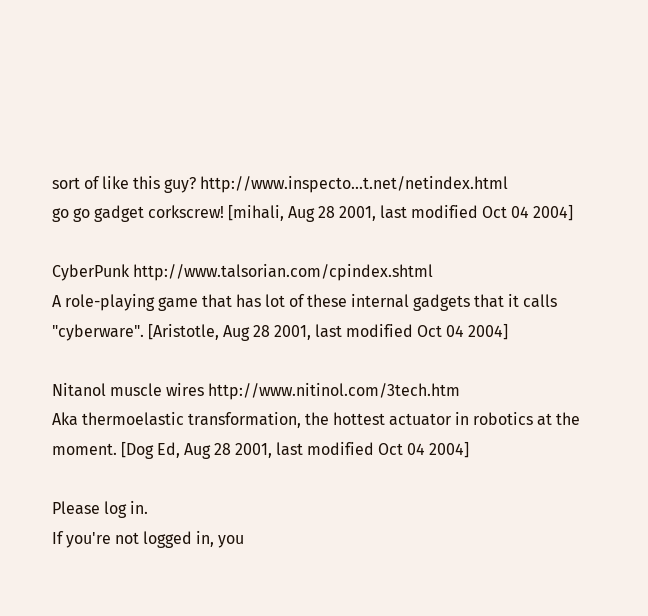sort of like this guy? http://www.inspecto...t.net/netindex.html
go go gadget corkscrew! [mihali, Aug 28 2001, last modified Oct 04 2004]

CyberPunk http://www.talsorian.com/cpindex.shtml
A role-playing game that has lot of these internal gadgets that it calls "cyberware". [Aristotle, Aug 28 2001, last modified Oct 04 2004]

Nitanol muscle wires http://www.nitinol.com/3tech.htm
Aka thermoelastic transformation, the hottest actuator in robotics at the moment. [Dog Ed, Aug 28 2001, last modified Oct 04 2004]

Please log in.
If you're not logged in, you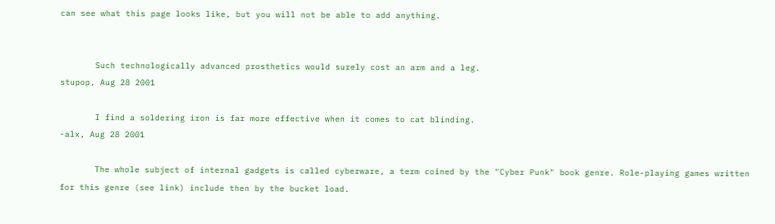can see what this page looks like, but you will not be able to add anything.


       Such technologically advanced prosthetics would surely cost an arm and a leg.
stupop, Aug 28 2001

       I find a soldering iron is far more effective when it comes to cat blinding.
-alx, Aug 28 2001

       The whole subject of internal gadgets is called cyberware, a term coined by the "Cyber Punk" book genre. Role-playing games written for this genre (see link) include then by the bucket load.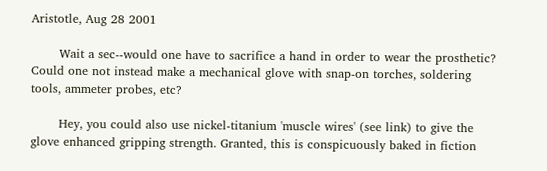Aristotle, Aug 28 2001

       Wait a sec--would one have to sacrifice a hand in order to wear the prosthetic? Could one not instead make a mechanical glove with snap-on torches, soldering tools, ammeter probes, etc?

       Hey, you could also use nickel-titanium 'muscle wires' (see link) to give the glove enhanced gripping strength. Granted, this is conspicuously baked in fiction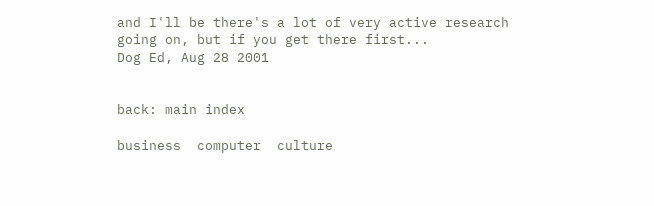and I'll be there's a lot of very active research going on, but if you get there first...
Dog Ed, Aug 28 2001


back: main index

business  computer  culture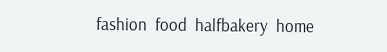fashion  food  halfbakery  home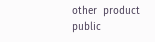other  product  public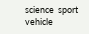science  sport  vehicle